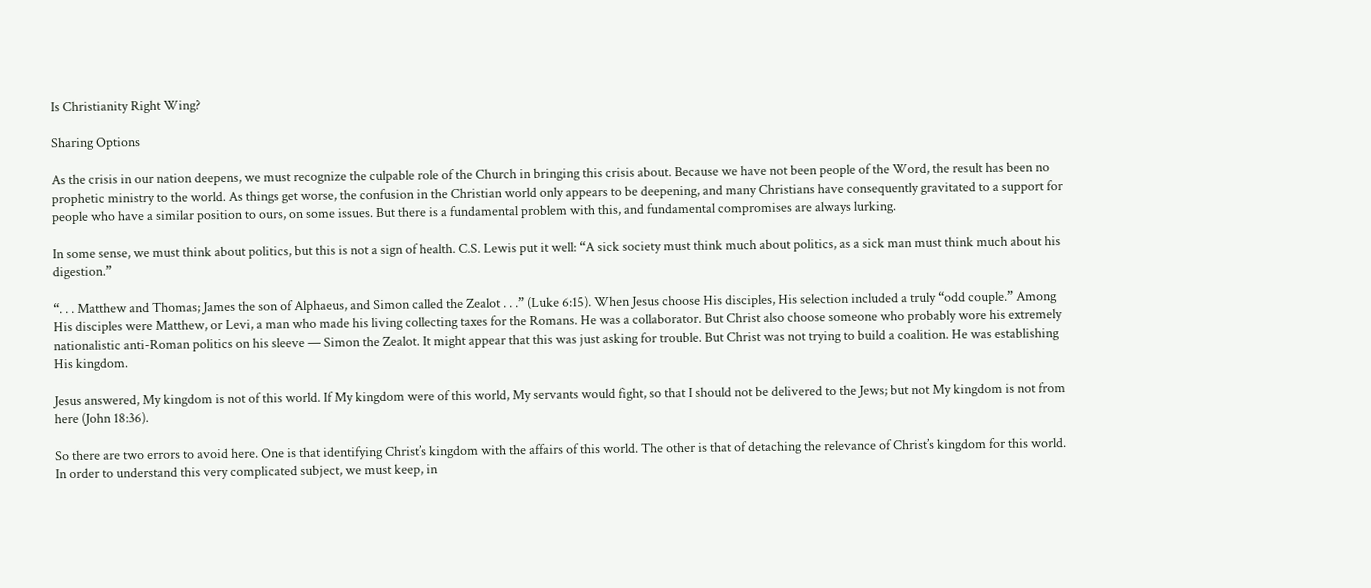Is Christianity Right Wing?

Sharing Options

As the crisis in our nation deepens, we must recognize the culpable role of the Church in bringing this crisis about. Because we have not been people of the Word, the result has been no prophetic ministry to the world. As things get worse, the confusion in the Christian world only appears to be deepening, and many Christians have consequently gravitated to a support for people who have a similar position to ours, on some issues. But there is a fundamental problem with this, and fundamental compromises are always lurking.

In some sense, we must think about politics, but this is not a sign of health. C.S. Lewis put it well: “A sick society must think much about politics, as a sick man must think much about his digestion.”

“. . . Matthew and Thomas; James the son of Alphaeus, and Simon called the Zealot . . .” (Luke 6:15). When Jesus choose His disciples, His selection included a truly “odd couple.” Among His disciples were Matthew, or Levi, a man who made his living collecting taxes for the Romans. He was a collaborator. But Christ also choose someone who probably wore his extremely nationalistic anti-Roman politics on his sleeve — Simon the Zealot. It might appear that this was just asking for trouble. But Christ was not trying to build a coalition. He was establishing His kingdom.

Jesus answered, My kingdom is not of this world. If My kingdom were of this world, My servants would fight, so that I should not be delivered to the Jews; but not My kingdom is not from here (John 18:36).

So there are two errors to avoid here. One is that identifying Christ’s kingdom with the affairs of this world. The other is that of detaching the relevance of Christ’s kingdom for this world. In order to understand this very complicated subject, we must keep, in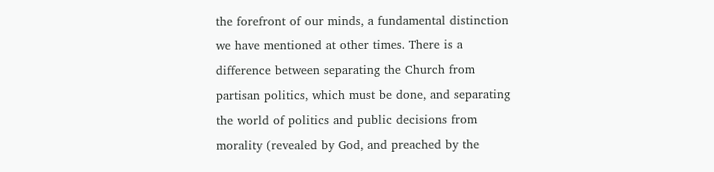the forefront of our minds, a fundamental distinction we have mentioned at other times. There is a difference between separating the Church from partisan politics, which must be done, and separating the world of politics and public decisions from morality (revealed by God, and preached by the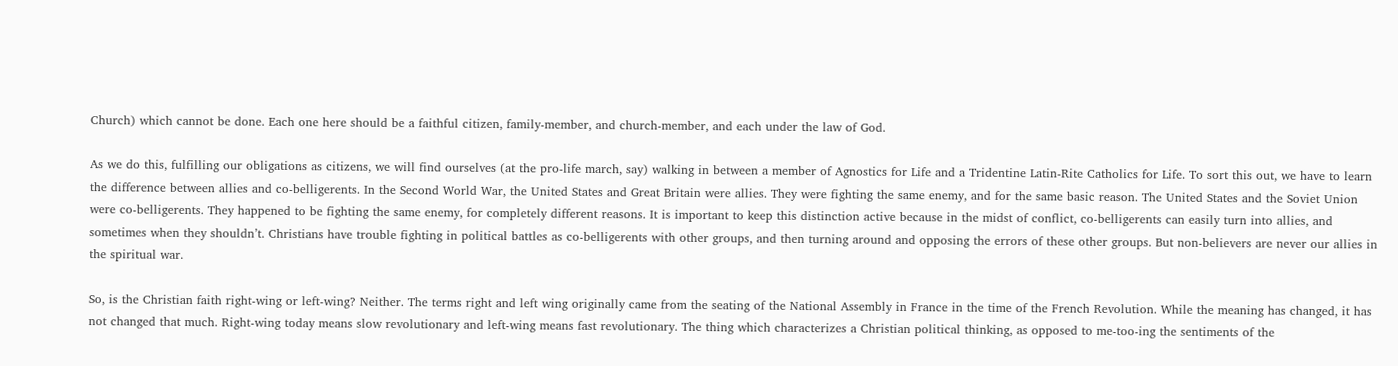Church) which cannot be done. Each one here should be a faithful citizen, family-member, and church-member, and each under the law of God.

As we do this, fulfilling our obligations as citizens, we will find ourselves (at the pro-life march, say) walking in between a member of Agnostics for Life and a Tridentine Latin-Rite Catholics for Life. To sort this out, we have to learn the difference between allies and co-belligerents. In the Second World War, the United States and Great Britain were allies. They were fighting the same enemy, and for the same basic reason. The United States and the Soviet Union were co-belligerents. They happened to be fighting the same enemy, for completely different reasons. It is important to keep this distinction active because in the midst of conflict, co-belligerents can easily turn into allies, and sometimes when they shouldn’t. Christians have trouble fighting in political battles as co-belligerents with other groups, and then turning around and opposing the errors of these other groups. But non-believers are never our allies in the spiritual war.

So, is the Christian faith right-wing or left-wing? Neither. The terms right and left wing originally came from the seating of the National Assembly in France in the time of the French Revolution. While the meaning has changed, it has not changed that much. Right-wing today means slow revolutionary and left-wing means fast revolutionary. The thing which characterizes a Christian political thinking, as opposed to me-too-ing the sentiments of the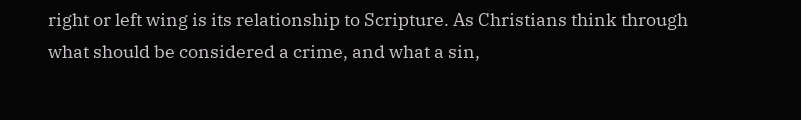right or left wing is its relationship to Scripture. As Christians think through what should be considered a crime, and what a sin,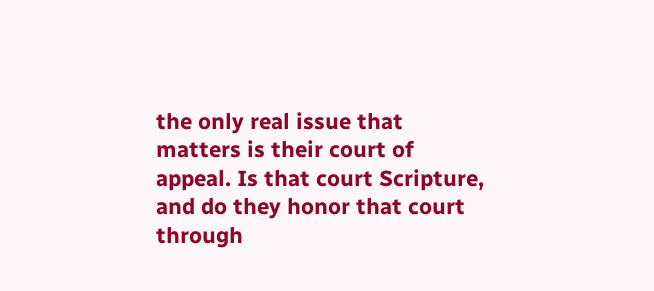the only real issue that matters is their court of appeal. Is that court Scripture, and do they honor that court through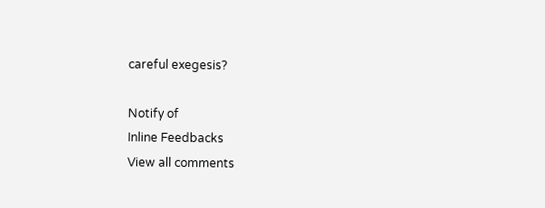careful exegesis?

Notify of
Inline Feedbacks
View all comments